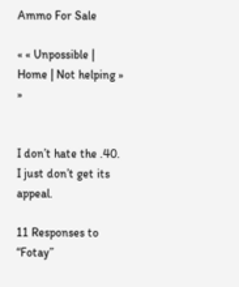Ammo For Sale

« « Unpossible | Home | Not helping » »


I don’t hate the .40. I just don’t get its appeal.

11 Responses to “Fotay”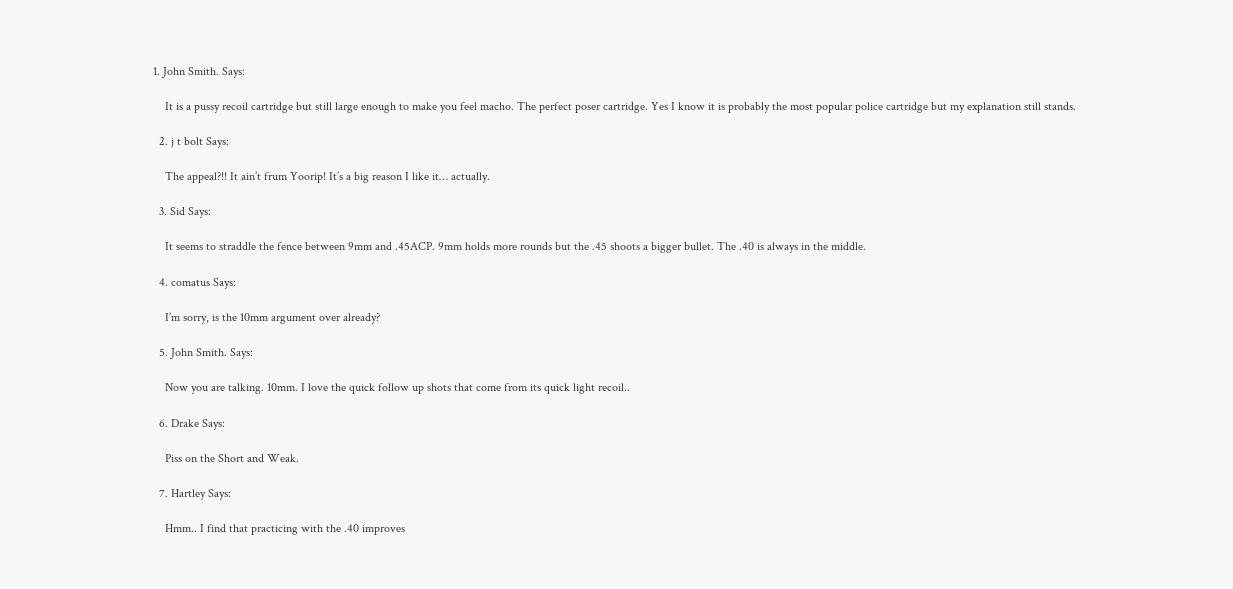1. John Smith. Says:

    It is a pussy recoil cartridge but still large enough to make you feel macho. The perfect poser cartridge. Yes I know it is probably the most popular police cartridge but my explanation still stands.

  2. j t bolt Says:

    The appeal?!! It ain’t frum Yoorip! It’s a big reason I like it… actually.

  3. Sid Says:

    It seems to straddle the fence between 9mm and .45ACP. 9mm holds more rounds but the .45 shoots a bigger bullet. The .40 is always in the middle.

  4. comatus Says:

    I’m sorry, is the 10mm argument over already?

  5. John Smith. Says:

    Now you are talking. 10mm. I love the quick follow up shots that come from its quick light recoil..

  6. Drake Says:

    Piss on the Short and Weak.

  7. Hartley Says:

    Hmm.. I find that practicing with the .40 improves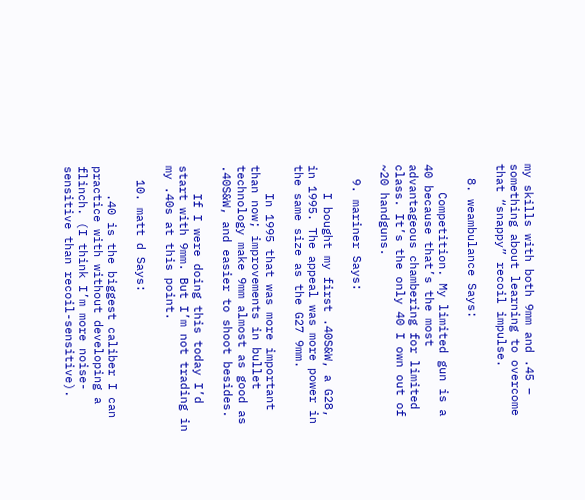my skills with both 9mm and .45 – something about learning to overcome that “snappy” recoil impulse.

  8. weambulance Says:

    Competition. My limited gun is a 40 because that’s the most advantageous chambering for limited class. It’s the only 40 I own out of ~20 handguns.

  9. mariner Says:

    I bought my first .40S&W, a G28, in 1995. The appeal was more power in the same size as the G27 9mm.

    In 1995 that was more important than now; improvements in bullet technology make 9mm almost as good as .40S&W, and easier to shoot besides.

    If I were doing this today I’d start with 9mm. But I’m not trading in my .40s at this point.

  10. matt d Says:

    .40 is the biggest caliber I can practice with without developing a flinch. (I think I’m more noise-sensitive than recoil-sensitive).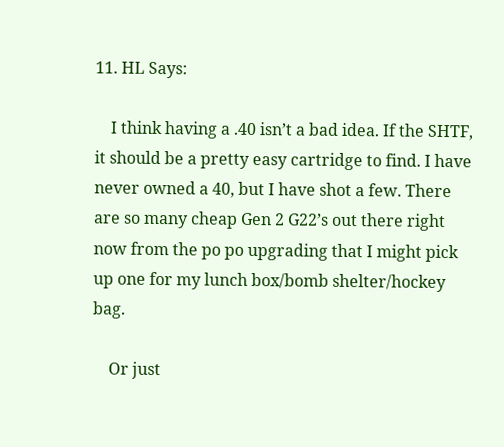11. HL Says:

    I think having a .40 isn’t a bad idea. If the SHTF, it should be a pretty easy cartridge to find. I have never owned a 40, but I have shot a few. There are so many cheap Gen 2 G22’s out there right now from the po po upgrading that I might pick up one for my lunch box/bomb shelter/hockey bag.

    Or just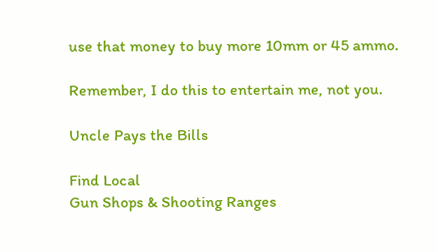use that money to buy more 10mm or 45 ammo.

Remember, I do this to entertain me, not you.

Uncle Pays the Bills

Find Local
Gun Shops & Shooting Ranges